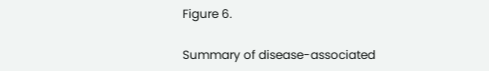Figure 6.

Summary of disease-associated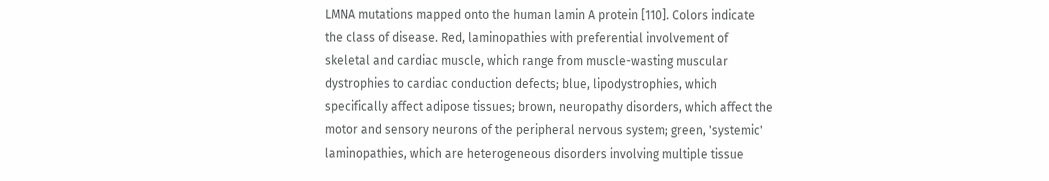LMNA mutations mapped onto the human lamin A protein [110]. Colors indicate the class of disease. Red, laminopathies with preferential involvement of skeletal and cardiac muscle, which range from muscle-wasting muscular dystrophies to cardiac conduction defects; blue, lipodystrophies, which specifically affect adipose tissues; brown, neuropathy disorders, which affect the motor and sensory neurons of the peripheral nervous system; green, 'systemic' laminopathies, which are heterogeneous disorders involving multiple tissue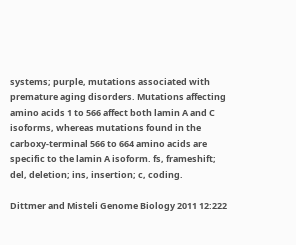systems; purple, mutations associated with premature aging disorders. Mutations affecting amino acids 1 to 566 affect both lamin A and C isoforms, whereas mutations found in the carboxy-terminal 566 to 664 amino acids are specific to the lamin A isoform. fs, frameshift; del, deletion; ins, insertion; c, coding.

Dittmer and Misteli Genome Biology 2011 12:222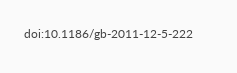doi:10.1186/gb-2011-12-5-222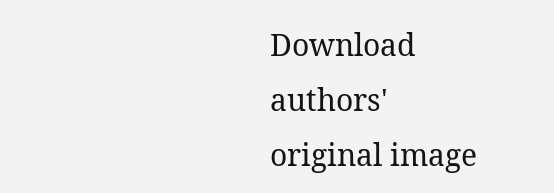Download authors' original image